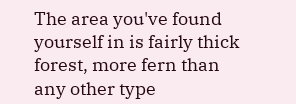The area you've found yourself in is fairly thick forest, more fern than any other type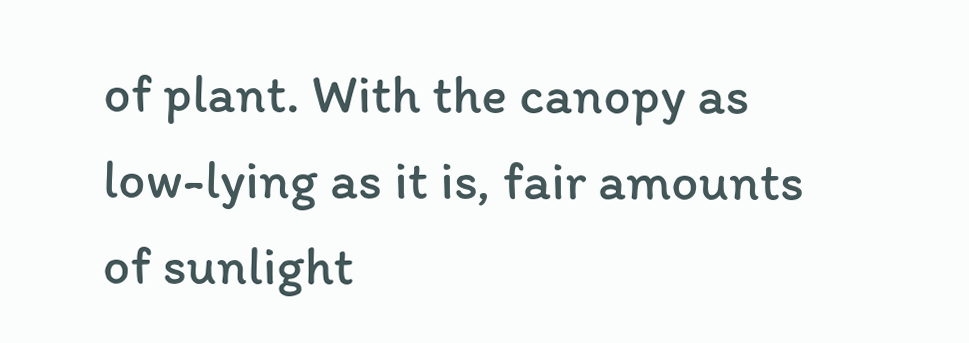of plant. With the canopy as low-lying as it is, fair amounts of sunlight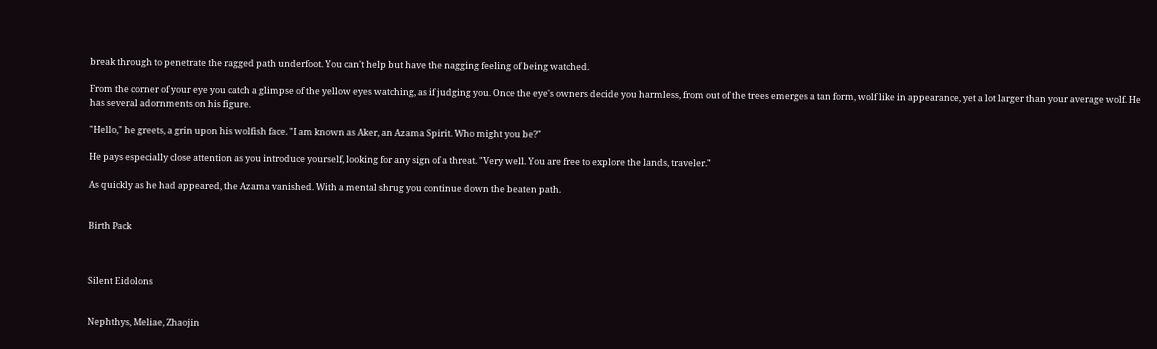break through to penetrate the ragged path underfoot. You can't help but have the nagging feeling of being watched.

From the corner of your eye you catch a glimpse of the yellow eyes watching, as if judging you. Once the eye's owners decide you harmless, from out of the trees emerges a tan form, wolf like in appearance, yet a lot larger than your average wolf. He has several adornments on his figure.

"Hello," he greets, a grin upon his wolfish face. "I am known as Aker, an Azama Spirit. Who might you be?"

He pays especially close attention as you introduce yourself, looking for any sign of a threat. "Very well. You are free to explore the lands, traveler."

As quickly as he had appeared, the Azama vanished. With a mental shrug you continue down the beaten path.


Birth Pack



Silent Eidolons


Nephthys, Meliae, Zhaojin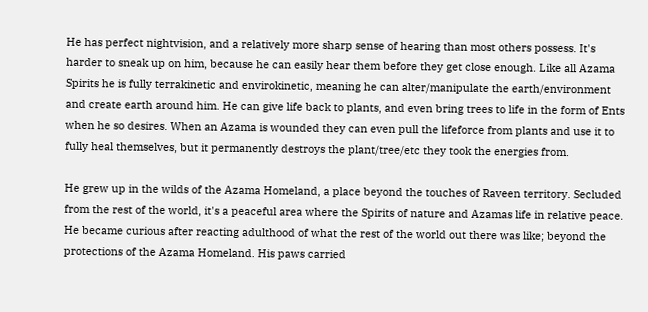He has perfect nightvision, and a relatively more sharp sense of hearing than most others possess. It's harder to sneak up on him, because he can easily hear them before they get close enough. Like all Azama Spirits he is fully terrakinetic and envirokinetic, meaning he can alter/manipulate the earth/environment and create earth around him. He can give life back to plants, and even bring trees to life in the form of Ents when he so desires. When an Azama is wounded they can even pull the lifeforce from plants and use it to fully heal themselves, but it permanently destroys the plant/tree/etc they took the energies from.

He grew up in the wilds of the Azama Homeland, a place beyond the touches of Raveen territory. Secluded from the rest of the world, it's a peaceful area where the Spirits of nature and Azamas life in relative peace. He became curious after reacting adulthood of what the rest of the world out there was like; beyond the protections of the Azama Homeland. His paws carried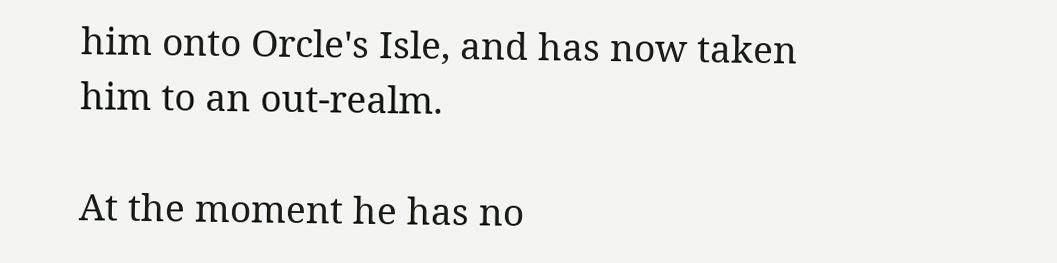him onto Orcle's Isle, and has now taken him to an out-realm.

At the moment he has no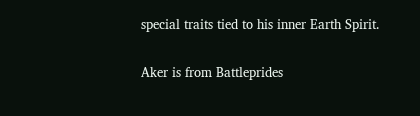special traits tied to his inner Earth Spirit.


Aker is from Battleprides